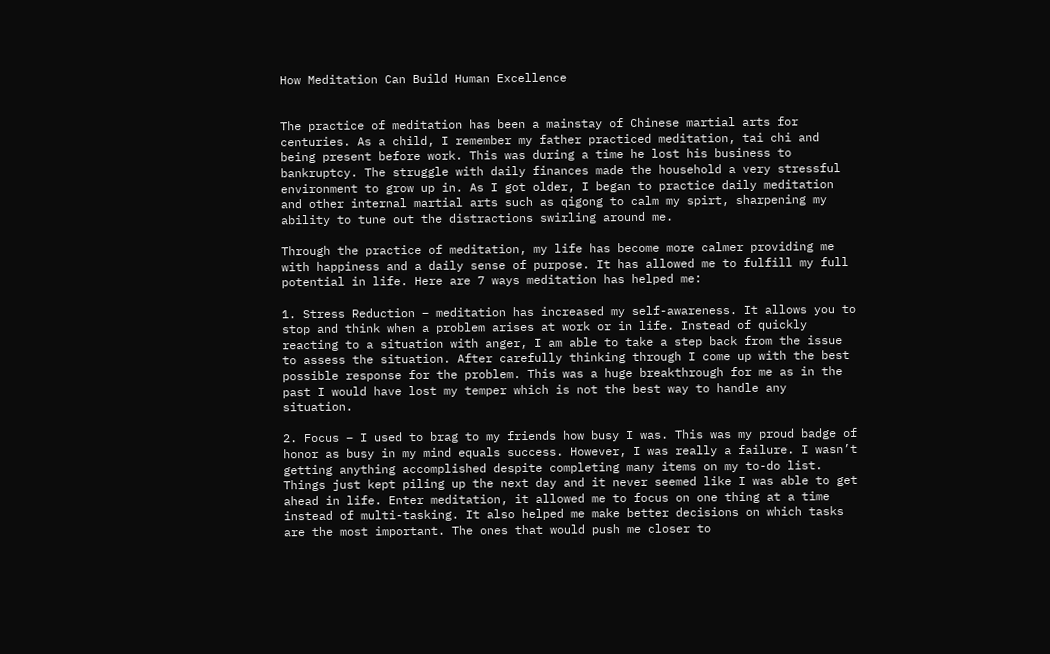How Meditation Can Build Human Excellence


The practice of meditation has been a mainstay of Chinese martial arts for centuries. As a child, I remember my father practiced meditation, tai chi and being present before work. This was during a time he lost his business to bankruptcy. The struggle with daily finances made the household a very stressful environment to grow up in. As I got older, I began to practice daily meditation and other internal martial arts such as qigong to calm my spirt, sharpening my ability to tune out the distractions swirling around me.

Through the practice of meditation, my life has become more calmer providing me with happiness and a daily sense of purpose. It has allowed me to fulfill my full potential in life. Here are 7 ways meditation has helped me:

1. Stress Reduction – meditation has increased my self-awareness. It allows you to stop and think when a problem arises at work or in life. Instead of quickly reacting to a situation with anger, I am able to take a step back from the issue to assess the situation. After carefully thinking through I come up with the best possible response for the problem. This was a huge breakthrough for me as in the past I would have lost my temper which is not the best way to handle any situation.

2. Focus – I used to brag to my friends how busy I was. This was my proud badge of honor as busy in my mind equals success. However, I was really a failure. I wasn’t getting anything accomplished despite completing many items on my to-do list. Things just kept piling up the next day and it never seemed like I was able to get ahead in life. Enter meditation, it allowed me to focus on one thing at a time instead of multi-tasking. It also helped me make better decisions on which tasks are the most important. The ones that would push me closer to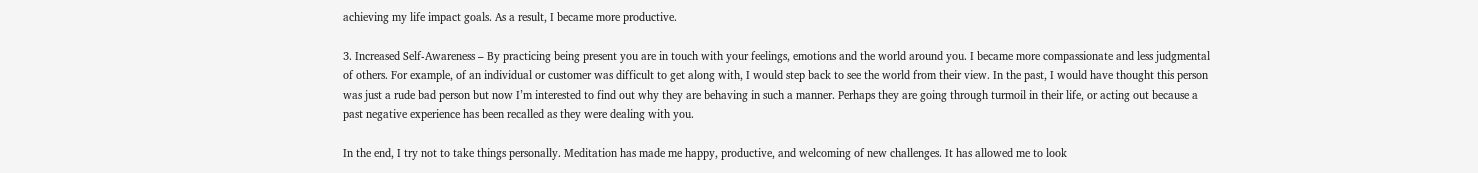achieving my life impact goals. As a result, I became more productive.

3. Increased Self-Awareness – By practicing being present you are in touch with your feelings, emotions and the world around you. I became more compassionate and less judgmental of others. For example, of an individual or customer was difficult to get along with, I would step back to see the world from their view. In the past, I would have thought this person was just a rude bad person but now I’m interested to find out why they are behaving in such a manner. Perhaps they are going through turmoil in their life, or acting out because a past negative experience has been recalled as they were dealing with you.

In the end, I try not to take things personally. Meditation has made me happy, productive, and welcoming of new challenges. It has allowed me to look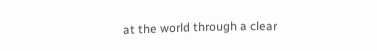at the world through a clear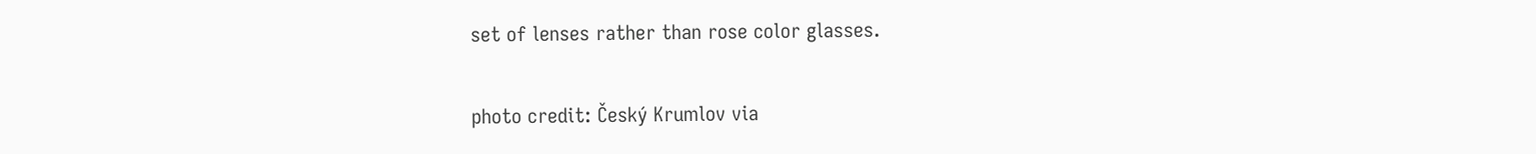set of lenses rather than rose color glasses.

photo credit: Český Krumlov via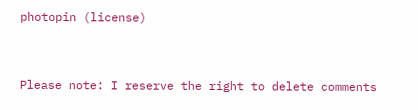photopin (license)


Please note: I reserve the right to delete comments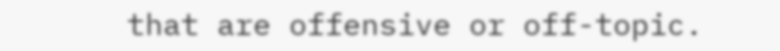that are offensive or off-topic.